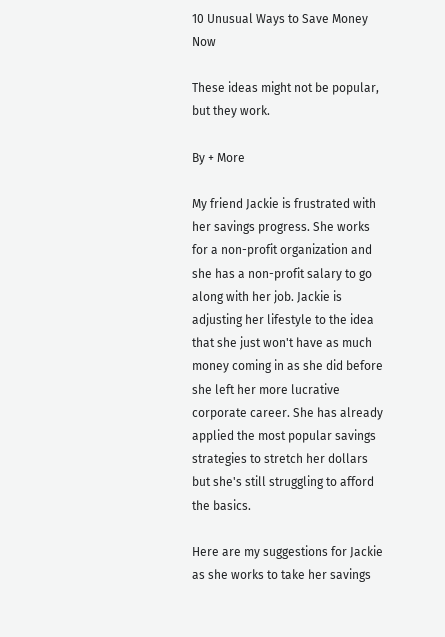10 Unusual Ways to Save Money Now

These ideas might not be popular, but they work.

By + More

My friend Jackie is frustrated with her savings progress. She works for a non-profit organization and she has a non-profit salary to go along with her job. Jackie is adjusting her lifestyle to the idea that she just won't have as much money coming in as she did before she left her more lucrative corporate career. She has already applied the most popular savings strategies to stretch her dollars but she's still struggling to afford the basics.

Here are my suggestions for Jackie as she works to take her savings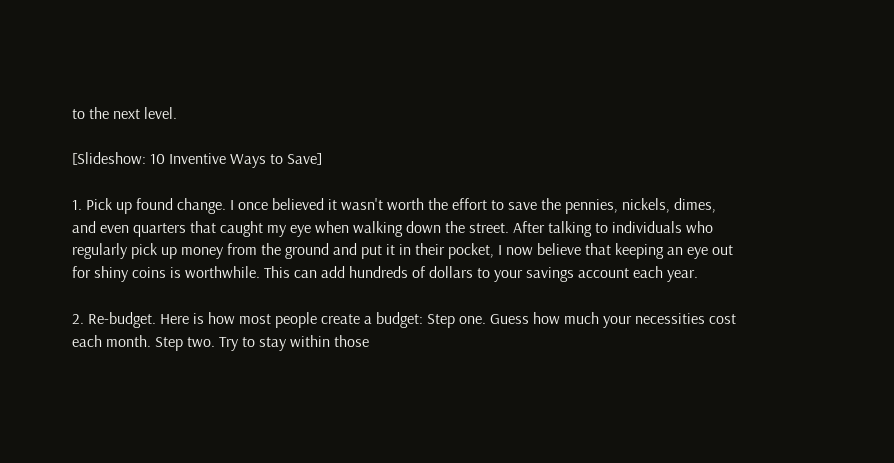to the next level.

[Slideshow: 10 Inventive Ways to Save]

1. Pick up found change. I once believed it wasn't worth the effort to save the pennies, nickels, dimes, and even quarters that caught my eye when walking down the street. After talking to individuals who regularly pick up money from the ground and put it in their pocket, I now believe that keeping an eye out for shiny coins is worthwhile. This can add hundreds of dollars to your savings account each year.

2. Re-budget. Here is how most people create a budget: Step one. Guess how much your necessities cost each month. Step two. Try to stay within those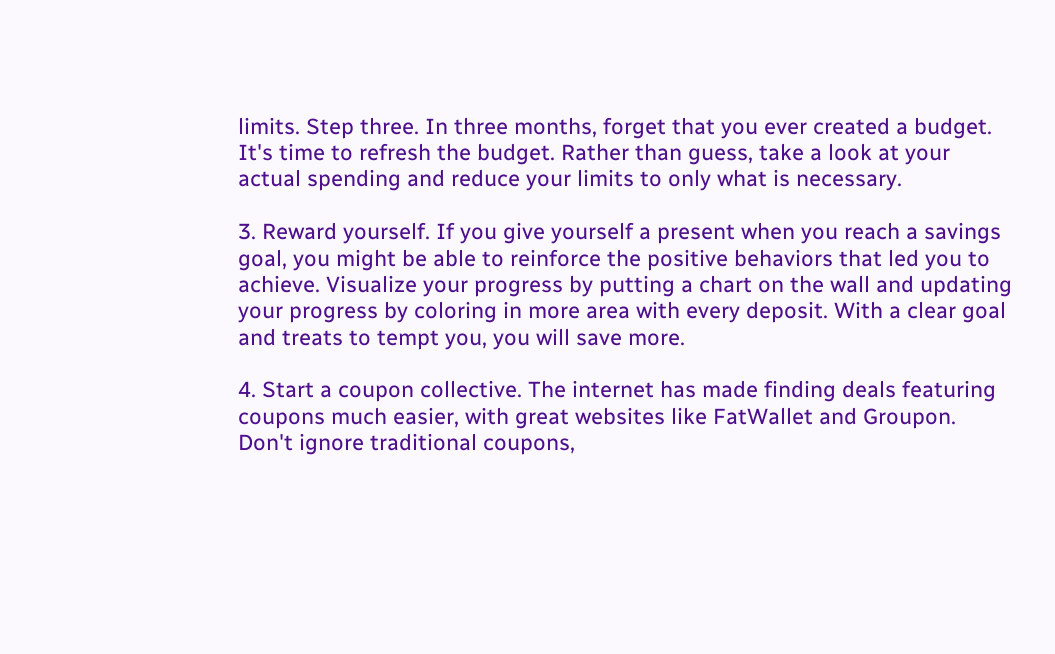limits. Step three. In three months, forget that you ever created a budget. It's time to refresh the budget. Rather than guess, take a look at your actual spending and reduce your limits to only what is necessary.

3. Reward yourself. If you give yourself a present when you reach a savings goal, you might be able to reinforce the positive behaviors that led you to achieve. Visualize your progress by putting a chart on the wall and updating your progress by coloring in more area with every deposit. With a clear goal and treats to tempt you, you will save more.

4. Start a coupon collective. The internet has made finding deals featuring coupons much easier, with great websites like FatWallet and Groupon. Don't ignore traditional coupons,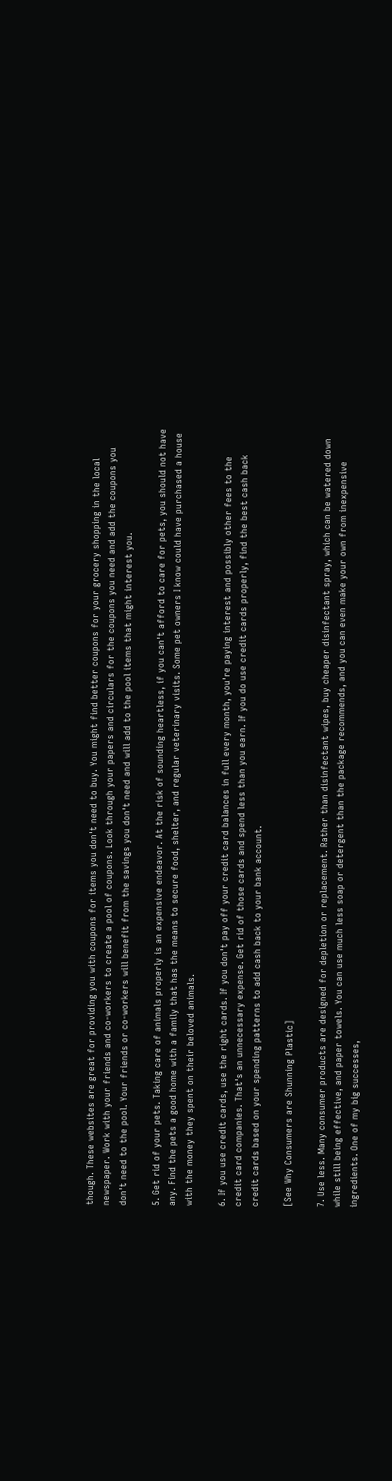though. These websites are great for providing you with coupons for items you don't need to buy. You might find better coupons for your grocery shopping in the local newspaper. Work with your friends and co-workers to create a pool of coupons. Look through your papers and circulars for the coupons you need and add the coupons you don't need to the pool. Your friends or co-workers will benefit from the savings you don't need and will add to the pool items that might interest you.

5. Get rid of your pets. Taking care of animals properly is an expensive endeavor. At the risk of sounding heartless, if you can't afford to care for pets, you should not have any. Find the pets a good home with a family that has the means to secure food, shelter, and regular veterinary visits. Some pet owners I know could have purchased a house with the money they spent on their beloved animals.

6. If you use credit cards, use the right cards. If you don't pay off your credit card balances in full every month, you're paying interest and possibly other fees to the credit card companies. That's an unnecessary expense. Get rid of those cards and spend less than you earn. If you do use credit cards properly, find the best cash back credit cards based on your spending patterns to add cash back to your bank account.

[See Why Consumers are Shunning Plastic]

7. Use less. Many consumer products are designed for depletion or replacement. Rather than disinfectant wipes, buy cheaper disinfectant spray, which can be watered down while still being effective, and paper towels. You can use much less soap or detergent than the package recommends, and you can even make your own from inexpensive ingredients. One of my big successes,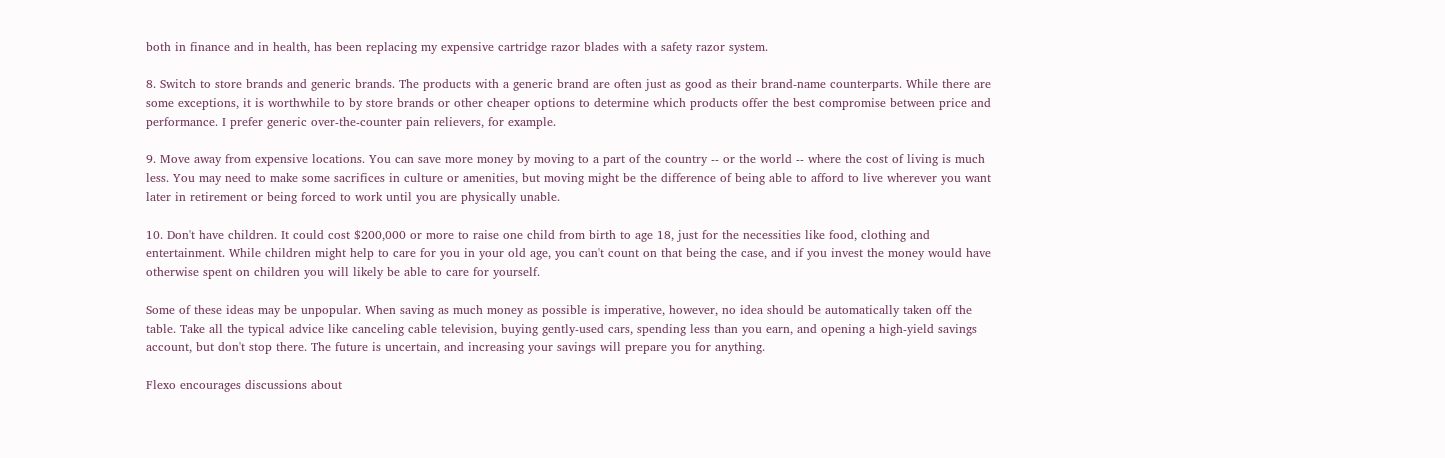both in finance and in health, has been replacing my expensive cartridge razor blades with a safety razor system.

8. Switch to store brands and generic brands. The products with a generic brand are often just as good as their brand-name counterparts. While there are some exceptions, it is worthwhile to by store brands or other cheaper options to determine which products offer the best compromise between price and performance. I prefer generic over-the-counter pain relievers, for example.

9. Move away from expensive locations. You can save more money by moving to a part of the country -- or the world -- where the cost of living is much less. You may need to make some sacrifices in culture or amenities, but moving might be the difference of being able to afford to live wherever you want later in retirement or being forced to work until you are physically unable.

10. Don't have children. It could cost $200,000 or more to raise one child from birth to age 18, just for the necessities like food, clothing and entertainment. While children might help to care for you in your old age, you can't count on that being the case, and if you invest the money would have otherwise spent on children you will likely be able to care for yourself.

Some of these ideas may be unpopular. When saving as much money as possible is imperative, however, no idea should be automatically taken off the table. Take all the typical advice like canceling cable television, buying gently-used cars, spending less than you earn, and opening a high-yield savings account, but don't stop there. The future is uncertain, and increasing your savings will prepare you for anything.

Flexo encourages discussions about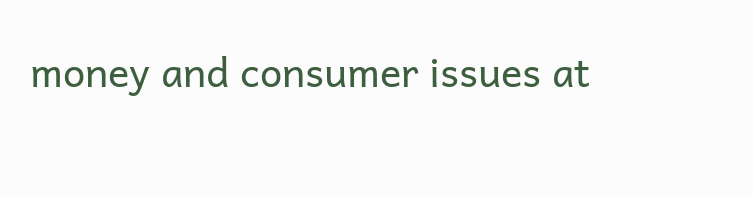money and consumer issues at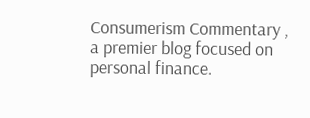Consumerism Commentary , a premier blog focused on personal finance.